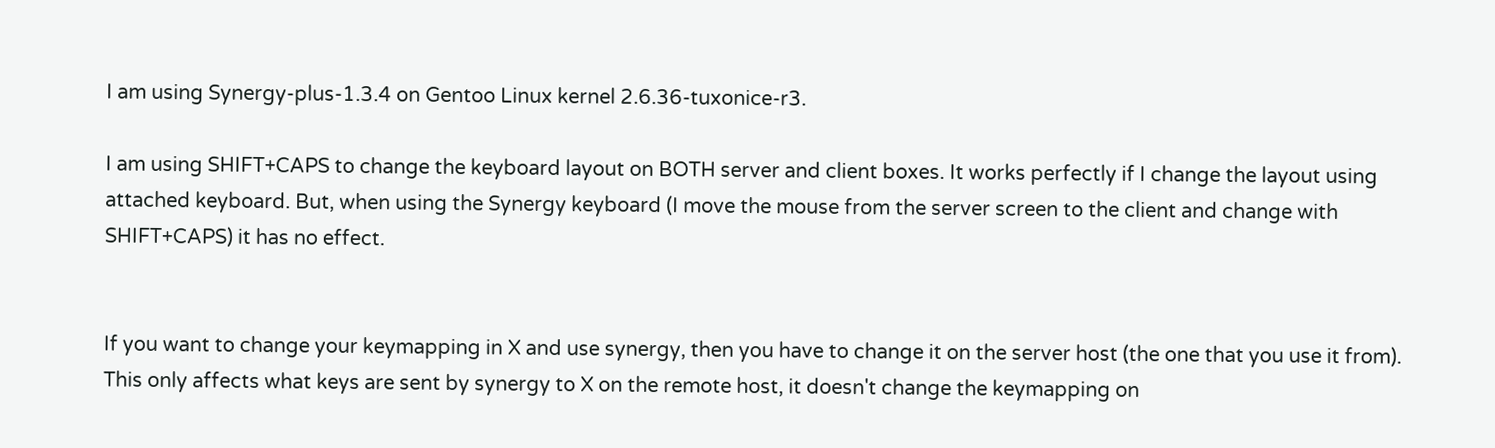I am using Synergy-plus-1.3.4 on Gentoo Linux kernel 2.6.36-tuxonice-r3.

I am using SHIFT+CAPS to change the keyboard layout on BOTH server and client boxes. It works perfectly if I change the layout using attached keyboard. But, when using the Synergy keyboard (I move the mouse from the server screen to the client and change with SHIFT+CAPS) it has no effect.


If you want to change your keymapping in X and use synergy, then you have to change it on the server host (the one that you use it from). This only affects what keys are sent by synergy to X on the remote host, it doesn't change the keymapping on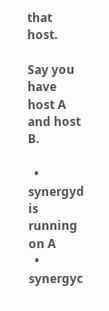that host.

Say you have host A and host B.

  • synergyd is running on A
  • synergyc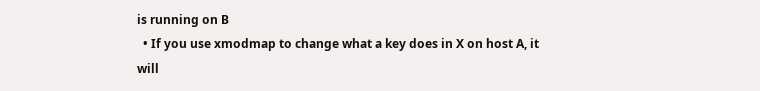is running on B
  • If you use xmodmap to change what a key does in X on host A, it will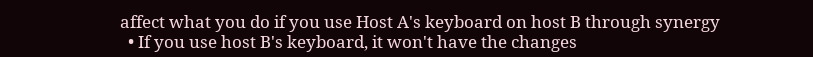affect what you do if you use Host A's keyboard on host B through synergy
  • If you use host B's keyboard, it won't have the changes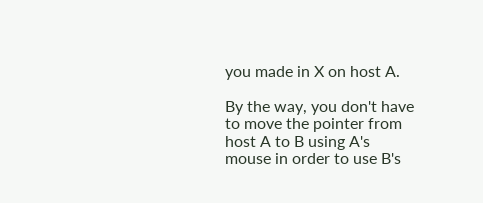you made in X on host A.

By the way, you don't have to move the pointer from host A to B using A's mouse in order to use B's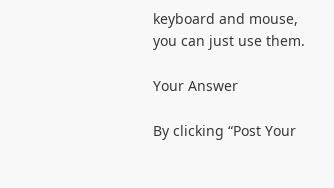keyboard and mouse, you can just use them.

Your Answer

By clicking “Post Your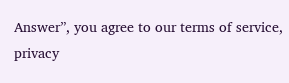Answer”, you agree to our terms of service, privacy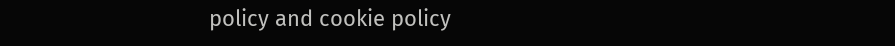policy and cookie policy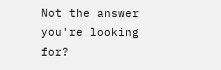Not the answer you're looking for?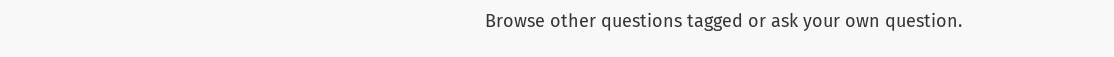Browse other questions tagged or ask your own question.